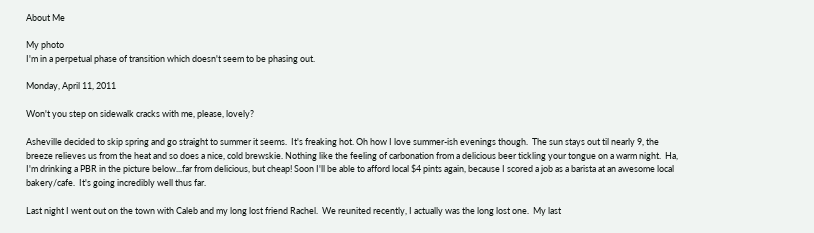About Me

My photo
I'm in a perpetual phase of transition which doesn't seem to be phasing out.

Monday, April 11, 2011

Won't you step on sidewalk cracks with me, please, lovely?

Asheville decided to skip spring and go straight to summer it seems.  It's freaking hot. Oh how I love summer-ish evenings though.  The sun stays out til nearly 9, the breeze relieves us from the heat and so does a nice, cold brewskie. Nothing like the feeling of carbonation from a delicious beer tickling your tongue on a warm night.  Ha, I'm drinking a PBR in the picture below...far from delicious, but cheap! Soon I'll be able to afford local $4 pints again, because I scored a job as a barista at an awesome local bakery/cafe.  It's going incredibly well thus far.

Last night I went out on the town with Caleb and my long lost friend Rachel.  We reunited recently, I actually was the long lost one.  My last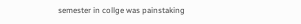semester in collge was painstaking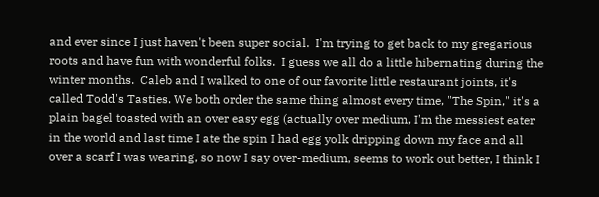and ever since I just haven't been super social.  I'm trying to get back to my gregarious roots and have fun with wonderful folks.  I guess we all do a little hibernating during the winter months.  Caleb and I walked to one of our favorite little restaurant joints, it's called Todd's Tasties. We both order the same thing almost every time, "The Spin," it's a plain bagel toasted with an over easy egg (actually over medium, I'm the messiest eater in the world and last time I ate the spin I had egg yolk dripping down my face and all over a scarf I was wearing, so now I say over-medium, seems to work out better, I think I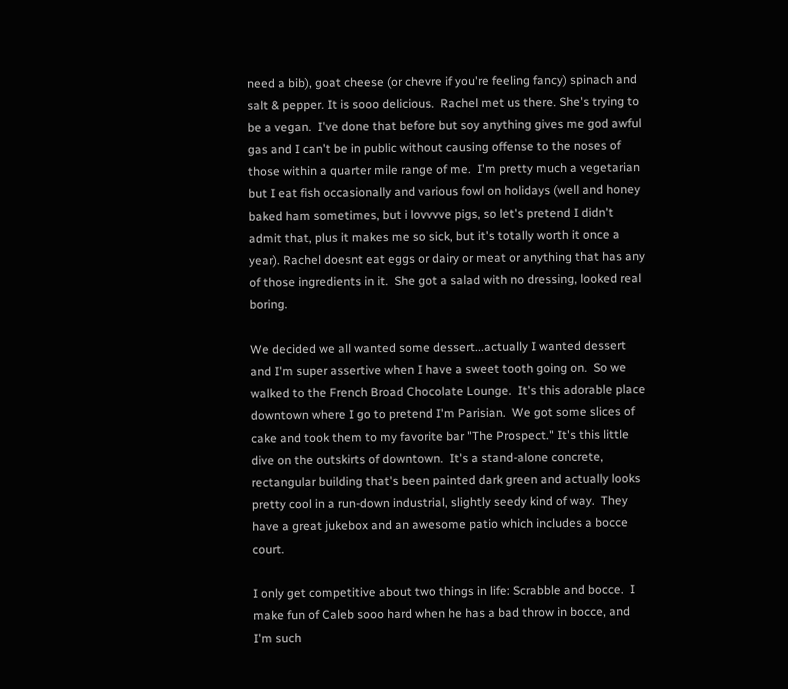need a bib), goat cheese (or chevre if you're feeling fancy) spinach and salt & pepper. It is sooo delicious.  Rachel met us there. She's trying to be a vegan.  I've done that before but soy anything gives me god awful gas and I can't be in public without causing offense to the noses of those within a quarter mile range of me.  I'm pretty much a vegetarian but I eat fish occasionally and various fowl on holidays (well and honey baked ham sometimes, but i lovvvve pigs, so let's pretend I didn't admit that, plus it makes me so sick, but it's totally worth it once a year). Rachel doesnt eat eggs or dairy or meat or anything that has any of those ingredients in it.  She got a salad with no dressing, looked real boring.

We decided we all wanted some dessert...actually I wanted dessert and I'm super assertive when I have a sweet tooth going on.  So we walked to the French Broad Chocolate Lounge.  It's this adorable place downtown where I go to pretend I'm Parisian.  We got some slices of cake and took them to my favorite bar "The Prospect." It's this little dive on the outskirts of downtown.  It's a stand-alone concrete, rectangular building that's been painted dark green and actually looks pretty cool in a run-down industrial, slightly seedy kind of way.  They have a great jukebox and an awesome patio which includes a bocce court.

I only get competitive about two things in life: Scrabble and bocce.  I make fun of Caleb sooo hard when he has a bad throw in bocce, and I'm such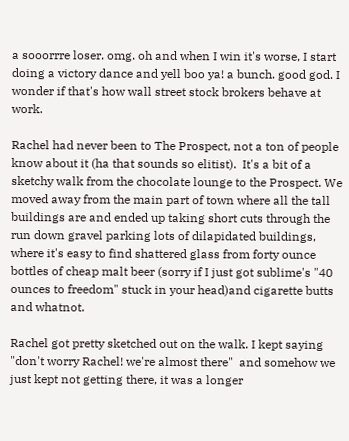a sooorrre loser. omg. oh and when I win it's worse, I start doing a victory dance and yell boo ya! a bunch. good god. I wonder if that's how wall street stock brokers behave at work.

Rachel had never been to The Prospect, not a ton of people know about it (ha that sounds so elitist).  It's a bit of a sketchy walk from the chocolate lounge to the Prospect. We moved away from the main part of town where all the tall buildings are and ended up taking short cuts through the run down gravel parking lots of dilapidated buildings, where it's easy to find shattered glass from forty ounce bottles of cheap malt beer (sorry if I just got sublime's "40 ounces to freedom" stuck in your head)and cigarette butts and whatnot.

Rachel got pretty sketched out on the walk. I kept saying "don't worry Rachel! we're almost there"  and somehow we just kept not getting there, it was a longer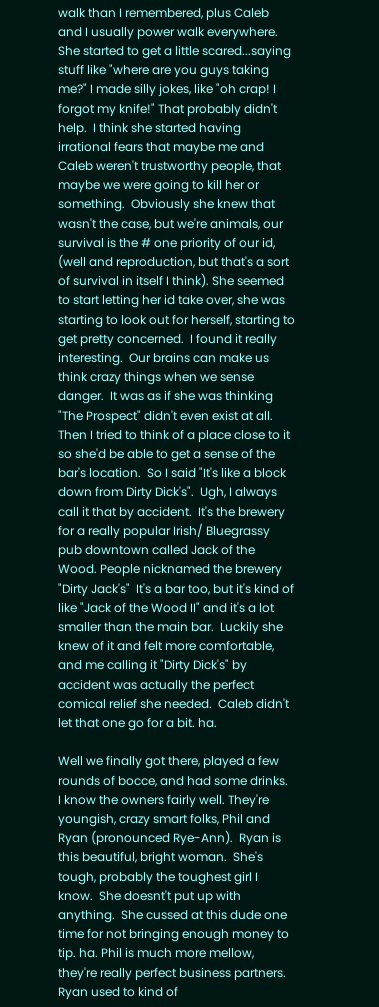walk than I remembered, plus Caleb and I usually power walk everywhere.  She started to get a little scared...saying stuff like "where are you guys taking me?" I made silly jokes, like "oh crap! I forgot my knife!" That probably didn't help.  I think she started having irrational fears that maybe me and Caleb weren't trustworthy people, that maybe we were going to kill her or something.  Obviously she knew that wasn't the case, but we're animals, our survival is the # one priority of our id, (well and reproduction, but that's a sort of survival in itself I think). She seemed to start letting her id take over, she was starting to look out for herself, starting to get pretty concerned.  I found it really interesting.  Our brains can make us think crazy things when we sense danger.  It was as if she was thinking "The Prospect" didn't even exist at all.  Then I tried to think of a place close to it so she'd be able to get a sense of the bar's location.  So I said "It's like a block down from Dirty Dick's".  Ugh, I always call it that by accident.  It's the brewery for a really popular Irish/ Bluegrassy pub downtown called Jack of the Wood. People nicknamed the brewery "Dirty Jack's"  It's a bar too, but it's kind of like "Jack of the Wood II" and it's a lot smaller than the main bar.  Luckily she knew of it and felt more comfortable, and me calling it "Dirty Dick's" by accident was actually the perfect comical relief she needed.  Caleb didn't let that one go for a bit. ha.

Well we finally got there, played a few rounds of bocce, and had some drinks.  I know the owners fairly well. They're youngish, crazy smart folks, Phil and Ryan (pronounced Rye-Ann).  Ryan is this beautiful, bright woman.  She's tough, probably the toughest girl I know.  She doesnt't put up with anything.  She cussed at this dude one time for not bringing enough money to tip. ha. Phil is much more mellow, they're really perfect business partners.  Ryan used to kind of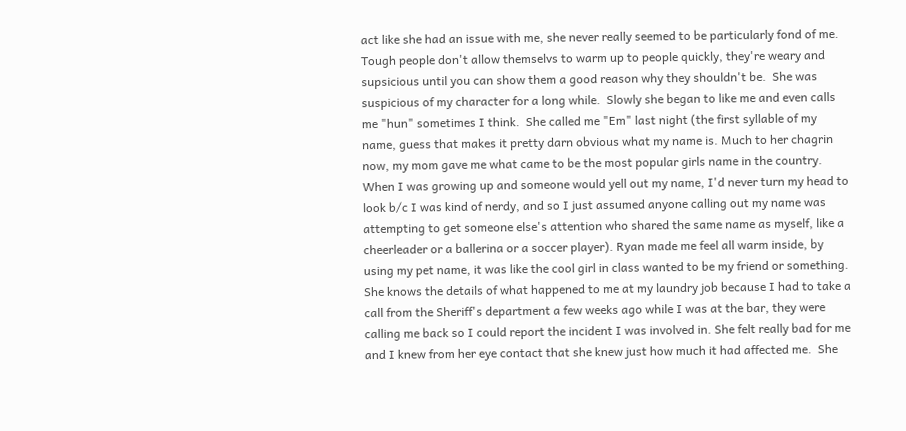act like she had an issue with me, she never really seemed to be particularly fond of me.  Tough people don't allow themselvs to warm up to people quickly, they're weary and supsicious until you can show them a good reason why they shouldn't be.  She was suspicious of my character for a long while.  Slowly she began to like me and even calls me "hun" sometimes I think.  She called me "Em" last night (the first syllable of my name, guess that makes it pretty darn obvious what my name is. Much to her chagrin now, my mom gave me what came to be the most popular girls name in the country. When I was growing up and someone would yell out my name, I'd never turn my head to look b/c I was kind of nerdy, and so I just assumed anyone calling out my name was attempting to get someone else's attention who shared the same name as myself, like a cheerleader or a ballerina or a soccer player). Ryan made me feel all warm inside, by using my pet name, it was like the cool girl in class wanted to be my friend or something.  She knows the details of what happened to me at my laundry job because I had to take a call from the Sheriff's department a few weeks ago while I was at the bar, they were calling me back so I could report the incident I was involved in. She felt really bad for me and I knew from her eye contact that she knew just how much it had affected me.  She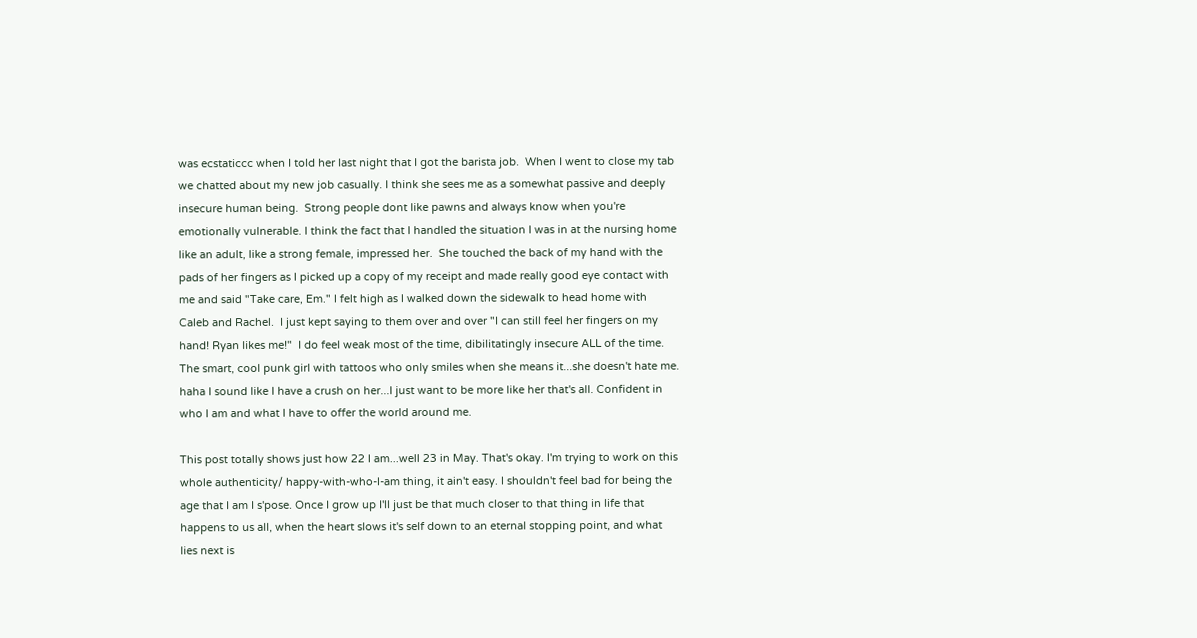was ecstaticcc when I told her last night that I got the barista job.  When I went to close my tab we chatted about my new job casually. I think she sees me as a somewhat passive and deeply insecure human being.  Strong people dont like pawns and always know when you're emotionally vulnerable. I think the fact that I handled the situation I was in at the nursing home like an adult, like a strong female, impressed her.  She touched the back of my hand with the pads of her fingers as I picked up a copy of my receipt and made really good eye contact with me and said "Take care, Em." I felt high as I walked down the sidewalk to head home with Caleb and Rachel.  I just kept saying to them over and over "I can still feel her fingers on my hand! Ryan likes me!"  I do feel weak most of the time, dibilitatingly insecure ALL of the time.  The smart, cool punk girl with tattoos who only smiles when she means it...she doesn't hate me. haha I sound like I have a crush on her...I just want to be more like her that's all. Confident in who I am and what I have to offer the world around me.

This post totally shows just how 22 I am...well 23 in May. That's okay. I'm trying to work on this whole authenticity/ happy-with-who-I-am thing, it ain't easy. I shouldn't feel bad for being the age that I am I s'pose. Once I grow up I'll just be that much closer to that thing in life that happens to us all, when the heart slows it's self down to an eternal stopping point, and what lies next is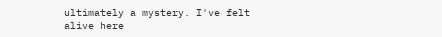ultimately a mystery. I've felt alive here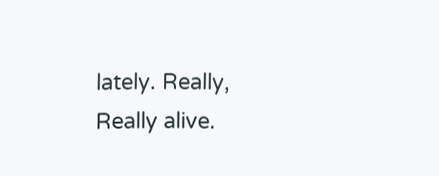lately. Really, Really alive.